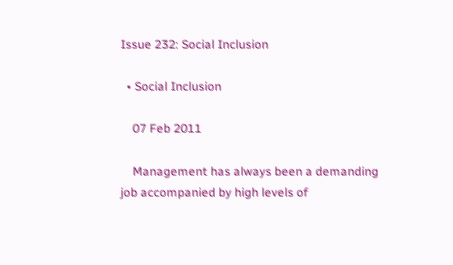Issue 232: Social Inclusion

  • Social Inclusion

    07 Feb 2011

    Management has always been a demanding job accompanied by high levels of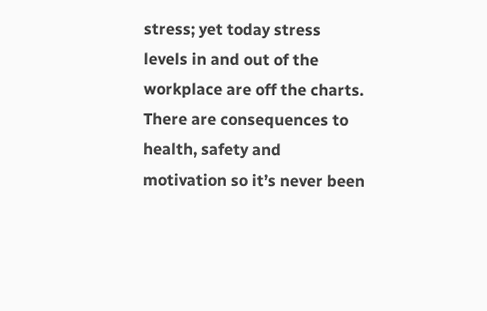stress; yet today stress levels in and out of the workplace are off the charts. There are consequences to health, safety and motivation so it’s never been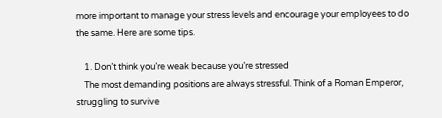more important to manage your stress levels and encourage your employees to do the same. Here are some tips.

    1. Don’t think you’re weak because you’re stressed
    The most demanding positions are always stressful. Think of a Roman Emperor, struggling to survive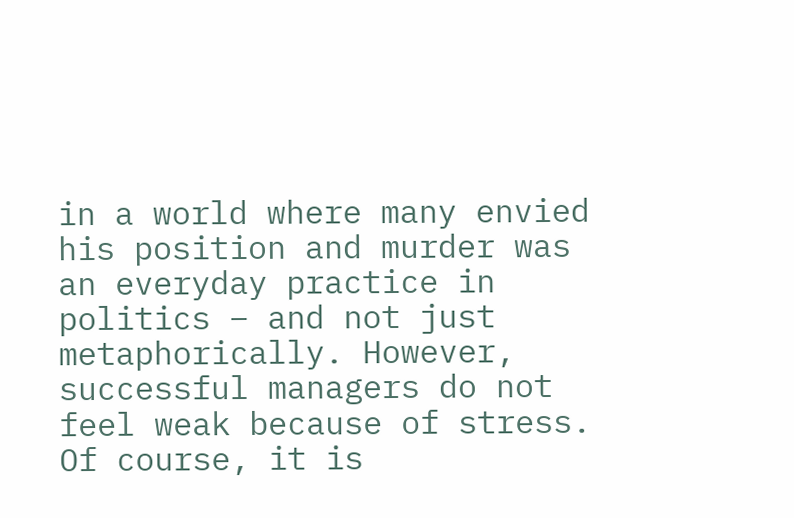in a world where many envied his position and murder was an everyday practice in politics – and not just metaphorically. However, successful managers do not feel weak because of stress. Of course, it is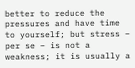better to reduce the pressures and have time to yourself; but stress – per se – is not a weakness; it is usually a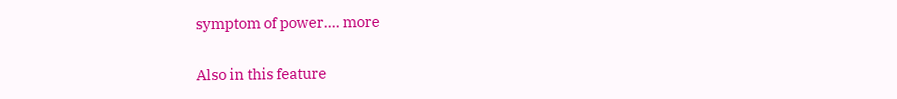symptom of power.... more

Also in this feature